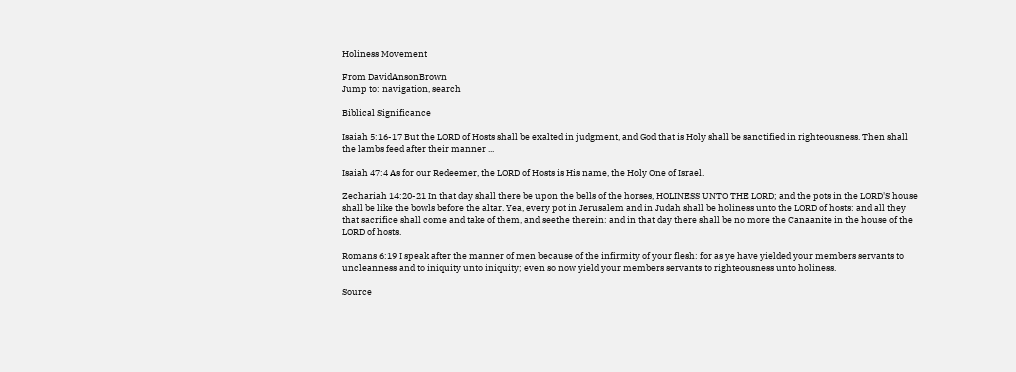Holiness Movement

From DavidAnsonBrown
Jump to: navigation, search

Biblical Significance

Isaiah 5:16-17 But the LORD of Hosts shall be exalted in judgment, and God that is Holy shall be sanctified in righteousness. Then shall the lambs feed after their manner ...

Isaiah 47:4 As for our Redeemer, the LORD of Hosts is His name, the Holy One of Israel.

Zechariah 14:20-21 In that day shall there be upon the bells of the horses, HOLINESS UNTO THE LORD; and the pots in the LORD'S house shall be like the bowls before the altar. Yea, every pot in Jerusalem and in Judah shall be holiness unto the LORD of hosts: and all they that sacrifice shall come and take of them, and seethe therein: and in that day there shall be no more the Canaanite in the house of the LORD of hosts.

Romans 6:19 I speak after the manner of men because of the infirmity of your flesh: for as ye have yielded your members servants to uncleanness and to iniquity unto iniquity; even so now yield your members servants to righteousness unto holiness.

Source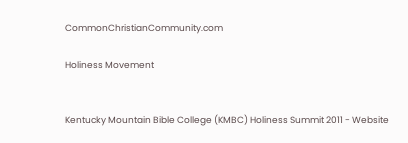CommonChristianCommunity.com

Holiness Movement


Kentucky Mountain Bible College (KMBC) Holiness Summit 2011 - Website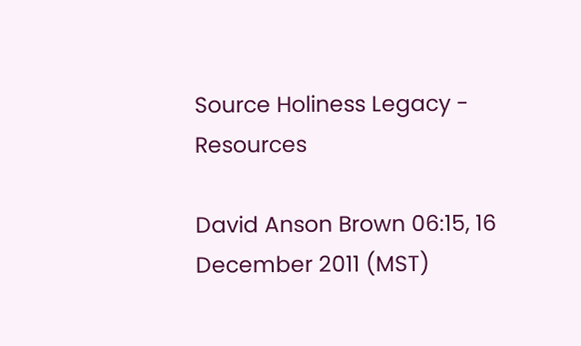Source Holiness Legacy - Resources

David Anson Brown 06:15, 16 December 2011 (MST)